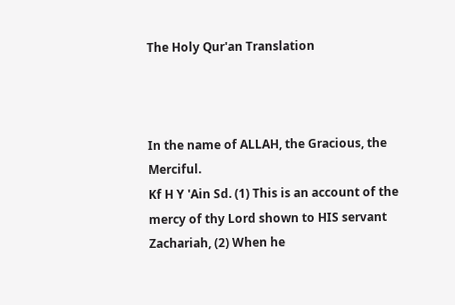The Holy Qur'an Translation



In the name of ALLAH, the Gracious, the Merciful.
Kf H Y 'Ain Sd. (1) This is an account of the mercy of thy Lord shown to HIS servant Zachariah, (2) When he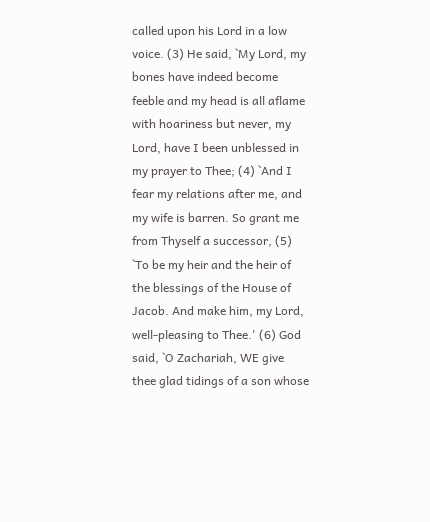called upon his Lord in a low voice. (3) He said, `My Lord, my bones have indeed become feeble and my head is all aflame with hoariness but never, my Lord, have I been unblessed in my prayer to Thee; (4) `And I fear my relations after me, and my wife is barren. So grant me from Thyself a successor, (5) `To be my heir and the heir of the blessings of the House of Jacob. And make him, my Lord, well-pleasing to Thee.' (6) God said, `O Zachariah, WE give thee glad tidings of a son whose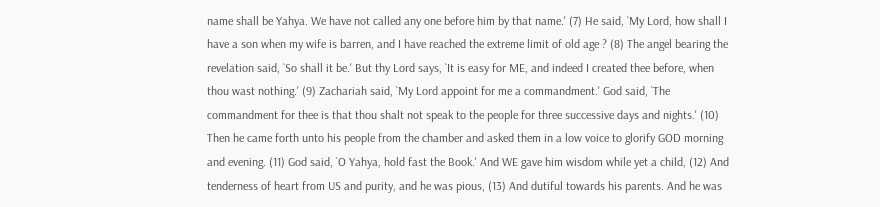name shall be Yahya. We have not called any one before him by that name.' (7) He said, `My Lord, how shall I have a son when my wife is barren, and I have reached the extreme limit of old age ? (8) The angel bearing the revelation said, `So shall it be.' But thy Lord says, `It is easy for ME, and indeed I created thee before, when thou wast nothing.' (9) Zachariah said, `My Lord appoint for me a commandment.' God said, `The commandment for thee is that thou shalt not speak to the people for three successive days and nights.' (10) Then he came forth unto his people from the chamber and asked them in a low voice to glorify GOD morning and evening. (11) God said, `O Yahya, hold fast the Book.' And WE gave him wisdom while yet a child, (12) And tenderness of heart from US and purity, and he was pious, (13) And dutiful towards his parents. And he was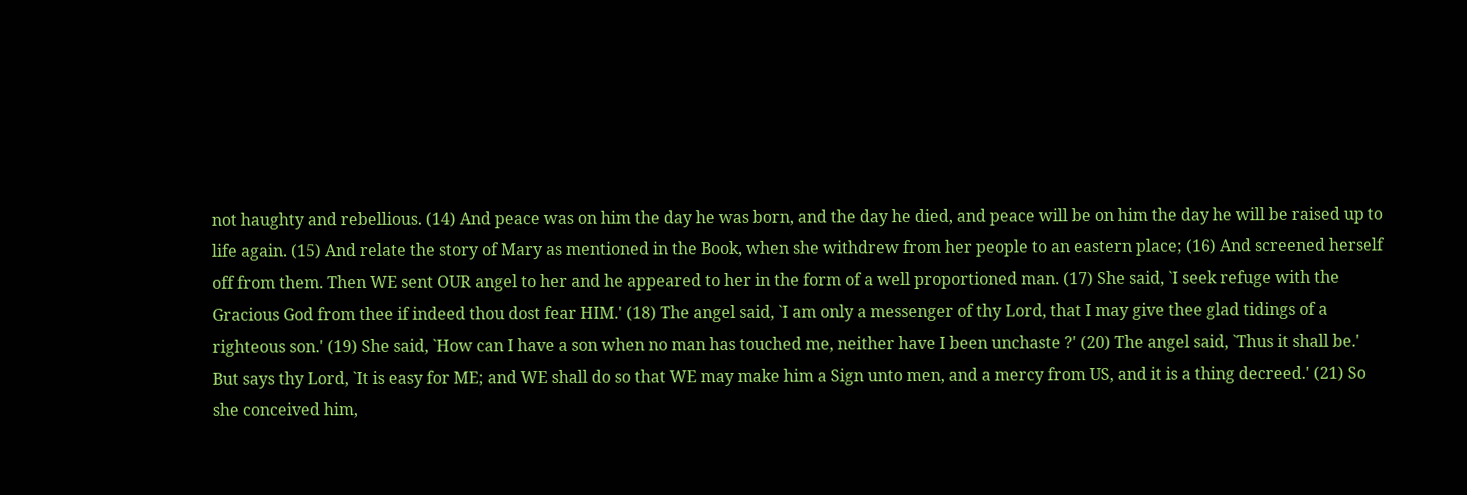not haughty and rebellious. (14) And peace was on him the day he was born, and the day he died, and peace will be on him the day he will be raised up to life again. (15) And relate the story of Mary as mentioned in the Book, when she withdrew from her people to an eastern place; (16) And screened herself off from them. Then WE sent OUR angel to her and he appeared to her in the form of a well proportioned man. (17) She said, `I seek refuge with the Gracious God from thee if indeed thou dost fear HIM.' (18) The angel said, `I am only a messenger of thy Lord, that I may give thee glad tidings of a righteous son.' (19) She said, `How can I have a son when no man has touched me, neither have I been unchaste ?' (20) The angel said, `Thus it shall be.' But says thy Lord, `It is easy for ME; and WE shall do so that WE may make him a Sign unto men, and a mercy from US, and it is a thing decreed.' (21) So she conceived him,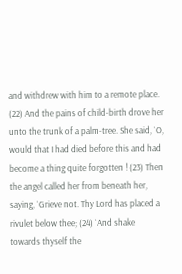and withdrew with him to a remote place. (22) And the pains of child-birth drove her unto the trunk of a palm-tree. She said, `O, would that I had died before this and had become a thing quite forgotten ! (23) Then the angel called her from beneath her, saying, `Grieve not. Thy Lord has placed a rivulet below thee; (24) `And shake towards thyself the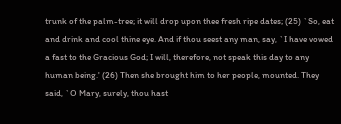trunk of the palm-tree; it will drop upon thee fresh ripe dates; (25) `So, eat and drink and cool thine eye. And if thou seest any man, say, `I have vowed a fast to the Gracious God; I will, therefore, not speak this day to any human being.' (26) Then she brought him to her people, mounted. They said, `O Mary, surely, thou hast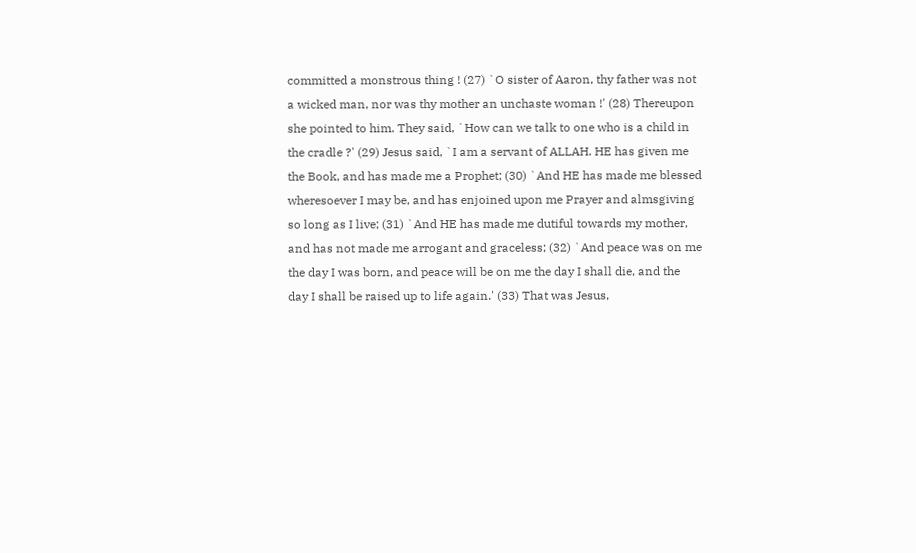committed a monstrous thing ! (27) `O sister of Aaron, thy father was not a wicked man, nor was thy mother an unchaste woman !' (28) Thereupon she pointed to him. They said, `How can we talk to one who is a child in the cradle ?' (29) Jesus said, `I am a servant of ALLAH. HE has given me the Book, and has made me a Prophet; (30) `And HE has made me blessed wheresoever I may be, and has enjoined upon me Prayer and almsgiving so long as I live; (31) `And HE has made me dutiful towards my mother, and has not made me arrogant and graceless; (32) `And peace was on me the day I was born, and peace will be on me the day I shall die, and the day I shall be raised up to life again.' (33) That was Jesus,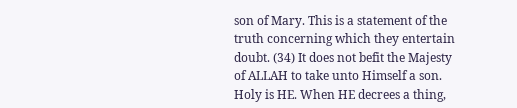son of Mary. This is a statement of the truth concerning which they entertain doubt. (34) It does not befit the Majesty of ALLAH to take unto Himself a son. Holy is HE. When HE decrees a thing,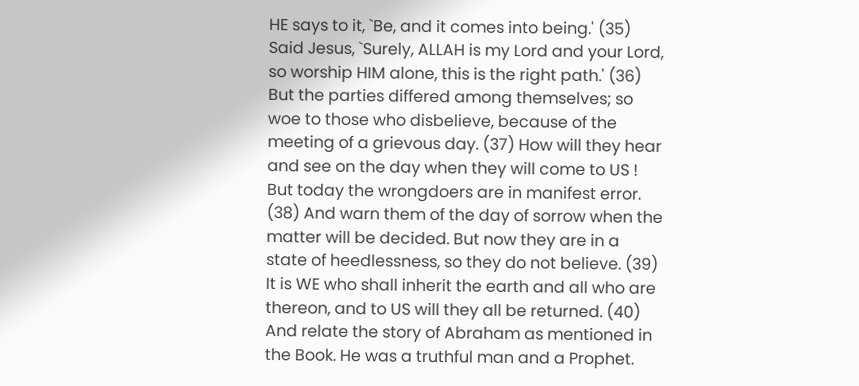HE says to it, `Be, and it comes into being.' (35) Said Jesus, `Surely, ALLAH is my Lord and your Lord, so worship HIM alone, this is the right path.' (36) But the parties differed among themselves; so woe to those who disbelieve, because of the meeting of a grievous day. (37) How will they hear and see on the day when they will come to US ! But today the wrongdoers are in manifest error. (38) And warn them of the day of sorrow when the matter will be decided. But now they are in a state of heedlessness, so they do not believe. (39) It is WE who shall inherit the earth and all who are thereon, and to US will they all be returned. (40) And relate the story of Abraham as mentioned in the Book. He was a truthful man and a Prophet.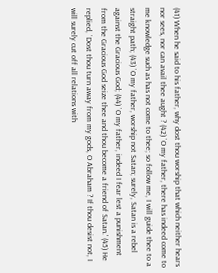(41) When he said to his father, why dost thou worship that which neither hears nor sees, nor can avail thee aught ? (42) `O my father, there has indeed come to me knowledge such as has not come to thee; so follow me, I will guide thee to a straight path; (43) `O my father, worship not Satan; surely, Satan is a rebel against the Gracious God; (44) `O my father, indeed I fear lest a punishment from the Gracious God seize thee and thou become a friend of Satan.' (45) He replied, `Dost thou turn away from my gods, O Abraham ? If thou desist not, I will surely cut off all relations with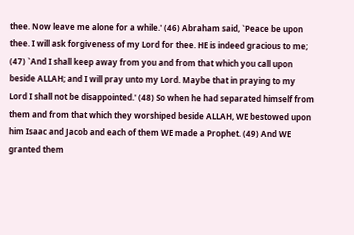thee. Now leave me alone for a while.' (46) Abraham said, `Peace be upon thee. I will ask forgiveness of my Lord for thee. HE is indeed gracious to me; (47) `And I shall keep away from you and from that which you call upon beside ALLAH; and I will pray unto my Lord. Maybe that in praying to my Lord I shall not be disappointed.' (48) So when he had separated himself from them and from that which they worshiped beside ALLAH, WE bestowed upon him Isaac and Jacob and each of them WE made a Prophet. (49) And WE granted them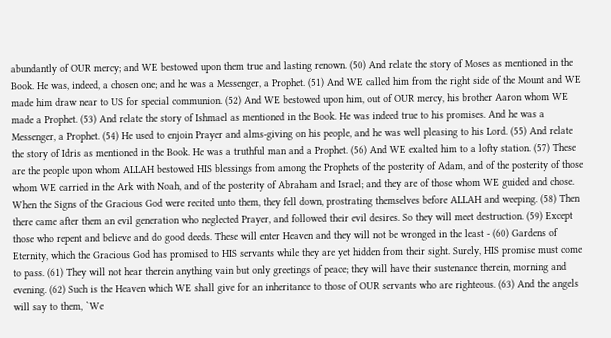abundantly of OUR mercy; and WE bestowed upon them true and lasting renown. (50) And relate the story of Moses as mentioned in the Book. He was, indeed, a chosen one; and he was a Messenger, a Prophet. (51) And WE called him from the right side of the Mount and WE made him draw near to US for special communion. (52) And WE bestowed upon him, out of OUR mercy, his brother Aaron whom WE made a Prophet. (53) And relate the story of Ishmael as mentioned in the Book. He was indeed true to his promises. And he was a Messenger, a Prophet. (54) He used to enjoin Prayer and alms-giving on his people, and he was well pleasing to his Lord. (55) And relate the story of Idris as mentioned in the Book. He was a truthful man and a Prophet. (56) And WE exalted him to a lofty station. (57) These are the people upon whom ALLAH bestowed HIS blessings from among the Prophets of the posterity of Adam, and of the posterity of those whom WE carried in the Ark with Noah, and of the posterity of Abraham and Israel; and they are of those whom WE guided and chose. When the Signs of the Gracious God were recited unto them, they fell down, prostrating themselves before ALLAH and weeping. (58) Then there came after them an evil generation who neglected Prayer, and followed their evil desires. So they will meet destruction. (59) Except those who repent and believe and do good deeds. These will enter Heaven and they will not be wronged in the least - (60) Gardens of Eternity, which the Gracious God has promised to HIS servants while they are yet hidden from their sight. Surely, HIS promise must come to pass. (61) They will not hear therein anything vain but only greetings of peace; they will have their sustenance therein, morning and evening. (62) Such is the Heaven which WE shall give for an inheritance to those of OUR servants who are righteous. (63) And the angels will say to them, `We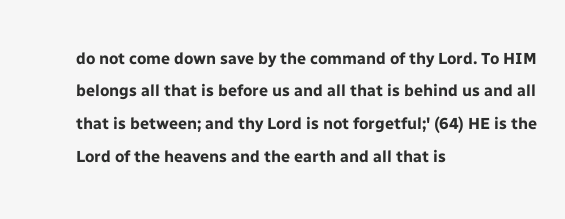do not come down save by the command of thy Lord. To HIM belongs all that is before us and all that is behind us and all that is between; and thy Lord is not forgetful;' (64) HE is the Lord of the heavens and the earth and all that is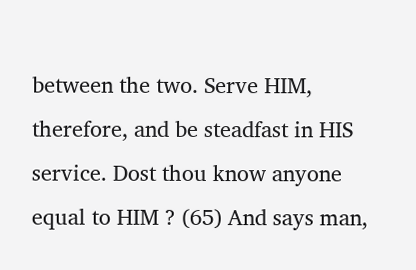between the two. Serve HIM, therefore, and be steadfast in HIS service. Dost thou know anyone equal to HIM ? (65) And says man,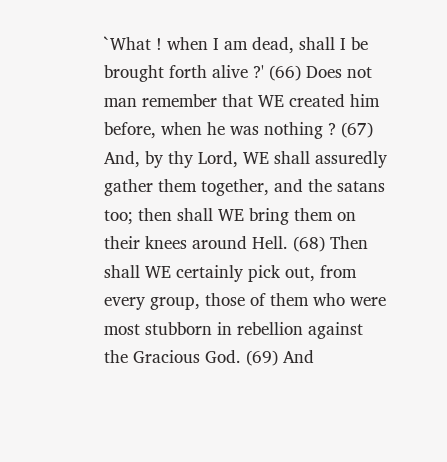`What ! when I am dead, shall I be brought forth alive ?' (66) Does not man remember that WE created him before, when he was nothing ? (67) And, by thy Lord, WE shall assuredly gather them together, and the satans too; then shall WE bring them on their knees around Hell. (68) Then shall WE certainly pick out, from every group, those of them who were most stubborn in rebellion against the Gracious God. (69) And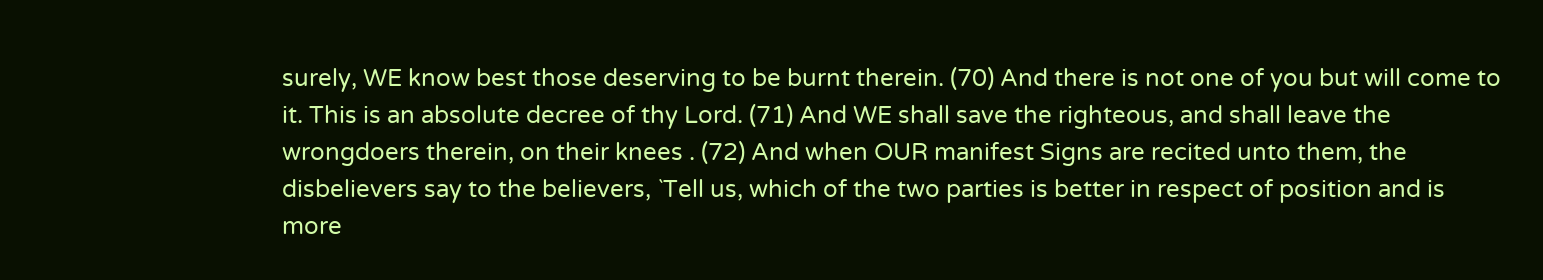surely, WE know best those deserving to be burnt therein. (70) And there is not one of you but will come to it. This is an absolute decree of thy Lord. (71) And WE shall save the righteous, and shall leave the wrongdoers therein, on their knees . (72) And when OUR manifest Signs are recited unto them, the disbelievers say to the believers, `Tell us, which of the two parties is better in respect of position and is more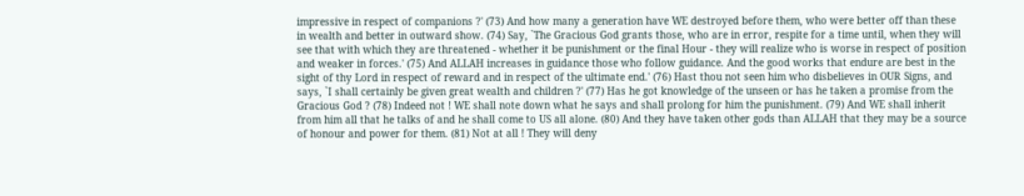impressive in respect of companions ?' (73) And how many a generation have WE destroyed before them, who were better off than these in wealth and better in outward show. (74) Say, `The Gracious God grants those, who are in error, respite for a time until, when they will see that with which they are threatened - whether it be punishment or the final Hour - they will realize who is worse in respect of position and weaker in forces.' (75) And ALLAH increases in guidance those who follow guidance. And the good works that endure are best in the sight of thy Lord in respect of reward and in respect of the ultimate end.' (76) Hast thou not seen him who disbelieves in OUR Signs, and says, `I shall certainly be given great wealth and children ?' (77) Has he got knowledge of the unseen or has he taken a promise from the Gracious God ? (78) Indeed not ! WE shall note down what he says and shall prolong for him the punishment. (79) And WE shall inherit from him all that he talks of and he shall come to US all alone. (80) And they have taken other gods than ALLAH that they may be a source of honour and power for them. (81) Not at all ! They will deny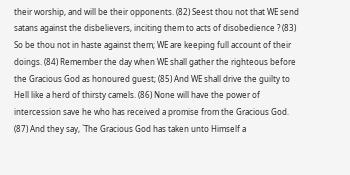their worship, and will be their opponents. (82) Seest thou not that WE send satans against the disbelievers, inciting them to acts of disobedience ? (83) So be thou not in haste against them; WE are keeping full account of their doings. (84) Remember the day when WE shall gather the righteous before the Gracious God as honoured guest; (85) And WE shall drive the guilty to Hell like a herd of thirsty camels. (86) None will have the power of intercession save he who has received a promise from the Gracious God. (87) And they say, `The Gracious God has taken unto Himself a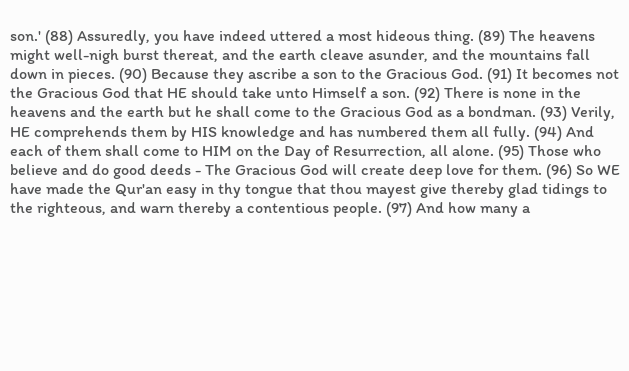son.' (88) Assuredly, you have indeed uttered a most hideous thing. (89) The heavens might well-nigh burst thereat, and the earth cleave asunder, and the mountains fall down in pieces. (90) Because they ascribe a son to the Gracious God. (91) It becomes not the Gracious God that HE should take unto Himself a son. (92) There is none in the heavens and the earth but he shall come to the Gracious God as a bondman. (93) Verily, HE comprehends them by HIS knowledge and has numbered them all fully. (94) And each of them shall come to HIM on the Day of Resurrection, all alone. (95) Those who believe and do good deeds - The Gracious God will create deep love for them. (96) So WE have made the Qur'an easy in thy tongue that thou mayest give thereby glad tidings to the righteous, and warn thereby a contentious people. (97) And how many a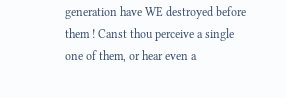generation have WE destroyed before them ! Canst thou perceive a single one of them, or hear even a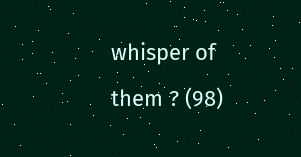whisper of them ? (98)